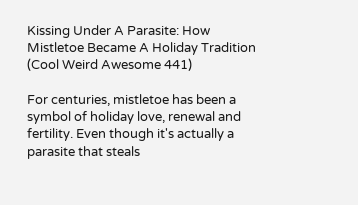Kissing Under A Parasite: How Mistletoe Became A Holiday Tradition (Cool Weird Awesome 441)

For centuries, mistletoe has been a symbol of holiday love, renewal and fertility. Even though it's actually a parasite that steals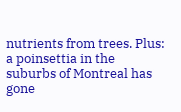nutrients from trees. Plus: a poinsettia in the suburbs of Montreal has gone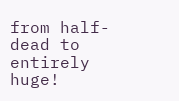from half-dead to entirely huge!